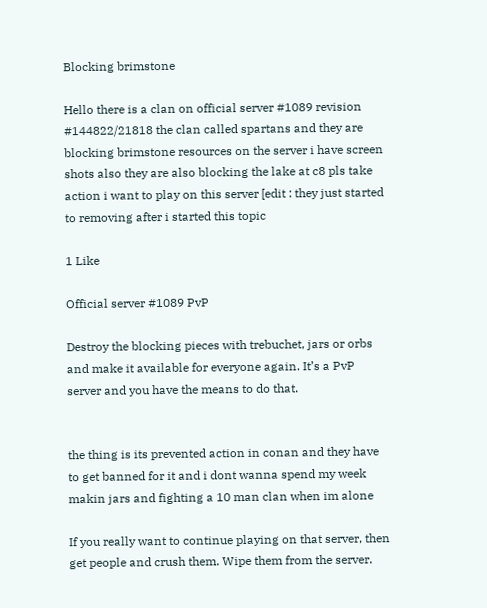Blocking brimstone

Hello there is a clan on official server #1089 revision #144822/21818 the clan called spartans and they are blocking brimstone resources on the server i have screen shots also they are also blocking the lake at c8 pls take action i want to play on this server [edit : they just started to removing after i started this topic

1 Like

Official server #1089 PvP

Destroy the blocking pieces with trebuchet, jars or orbs and make it available for everyone again. It’s a PvP server and you have the means to do that.


the thing is its prevented action in conan and they have to get banned for it and i dont wanna spend my week makin jars and fighting a 10 man clan when im alone

If you really want to continue playing on that server, then get people and crush them. Wipe them from the server.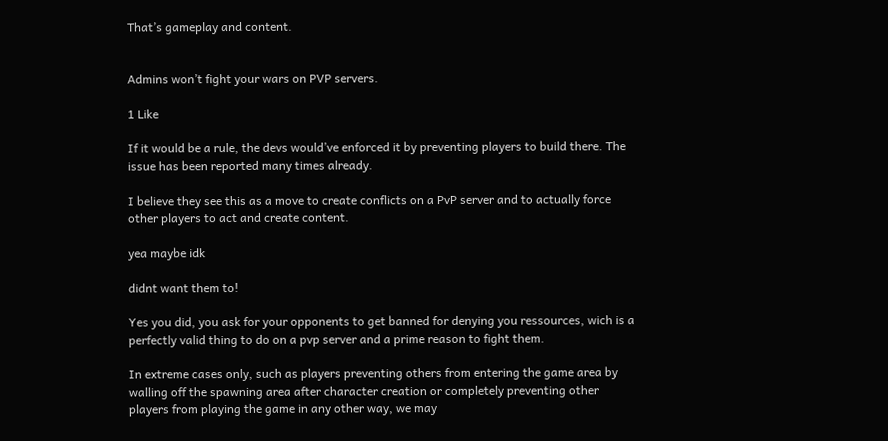That’s gameplay and content.


Admins won’t fight your wars on PVP servers.

1 Like

If it would be a rule, the devs would’ve enforced it by preventing players to build there. The issue has been reported many times already.

I believe they see this as a move to create conflicts on a PvP server and to actually force other players to act and create content.

yea maybe idk

didnt want them to!

Yes you did, you ask for your opponents to get banned for denying you ressources, wich is a perfectly valid thing to do on a pvp server and a prime reason to fight them.

In extreme cases only, such as players preventing others from entering the game area by walling off the spawning area after character creation or completely preventing other players from playing the game in any other way, we may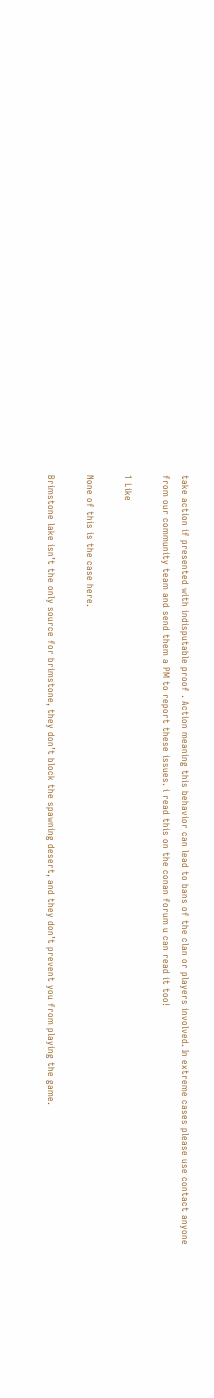take action if presented with indisputable proof . Action meaning this behavior can lead to bans of the clan or players involved. In extreme cases please use contact anyone from our community team and send them a PM to report these issues. i read this on the conan forum u can read it too!

1 Like

None of this is the case here.

Brimstone lake isn’t the only source for brimstone, they don’t block the spawning desert, and they don’t prevent you from playing the game.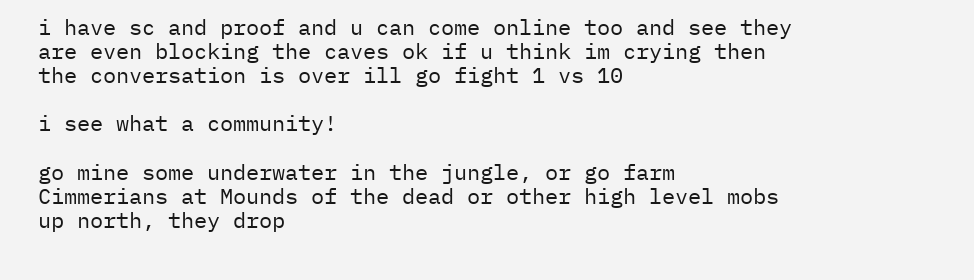i have sc and proof and u can come online too and see they are even blocking the caves ok if u think im crying then the conversation is over ill go fight 1 vs 10

i see what a community!

go mine some underwater in the jungle, or go farm Cimmerians at Mounds of the dead or other high level mobs up north, they drop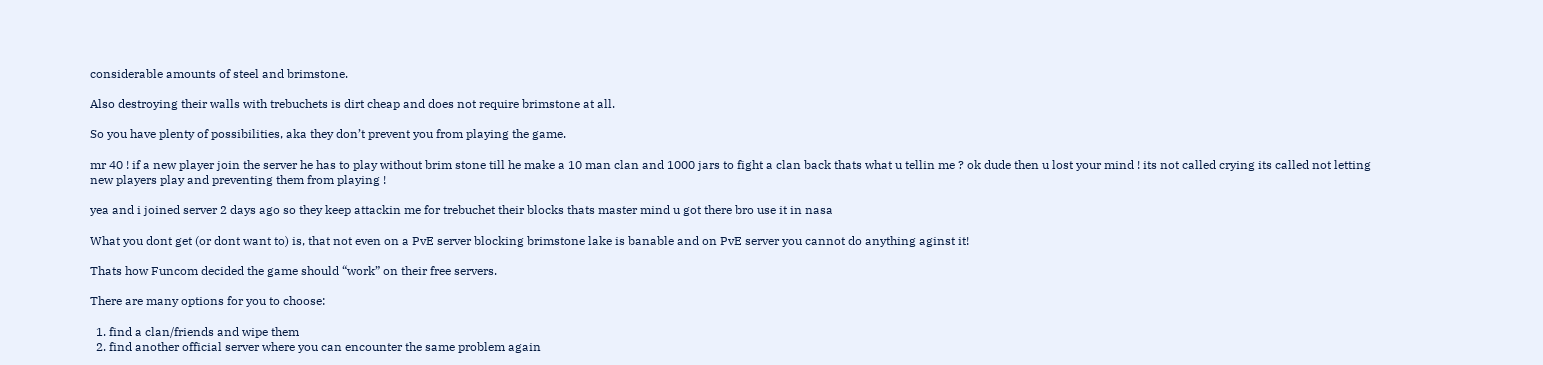considerable amounts of steel and brimstone.

Also destroying their walls with trebuchets is dirt cheap and does not require brimstone at all.

So you have plenty of possibilities, aka they don’t prevent you from playing the game.

mr 40 ! if a new player join the server he has to play without brim stone till he make a 10 man clan and 1000 jars to fight a clan back thats what u tellin me ? ok dude then u lost your mind ! its not called crying its called not letting new players play and preventing them from playing !

yea and i joined server 2 days ago so they keep attackin me for trebuchet their blocks thats master mind u got there bro use it in nasa

What you dont get (or dont want to) is, that not even on a PvE server blocking brimstone lake is banable and on PvE server you cannot do anything aginst it!

Thats how Funcom decided the game should “work” on their free servers.

There are many options for you to choose:

  1. find a clan/friends and wipe them
  2. find another official server where you can encounter the same problem again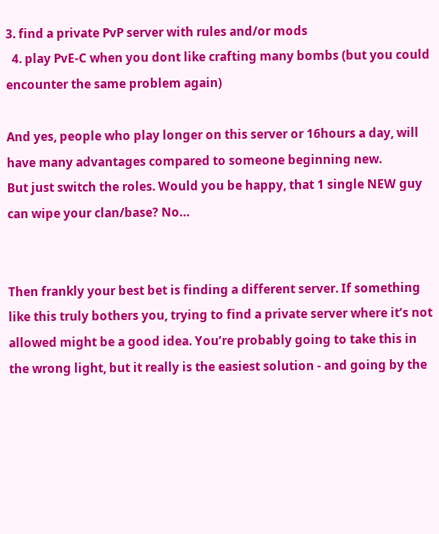3. find a private PvP server with rules and/or mods
  4. play PvE-C when you dont like crafting many bombs (but you could encounter the same problem again)

And yes, people who play longer on this server or 16hours a day, will have many advantages compared to someone beginning new.
But just switch the roles. Would you be happy, that 1 single NEW guy can wipe your clan/base? No…


Then frankly your best bet is finding a different server. If something like this truly bothers you, trying to find a private server where it’s not allowed might be a good idea. You’re probably going to take this in the wrong light, but it really is the easiest solution - and going by the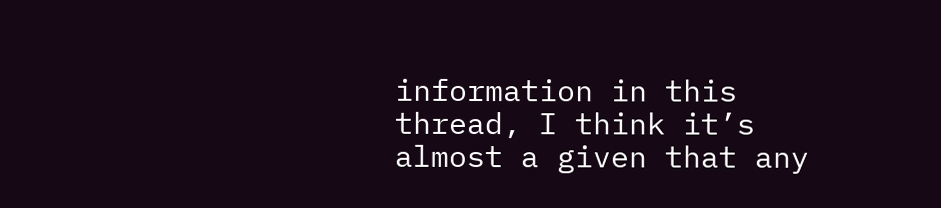information in this thread, I think it’s almost a given that any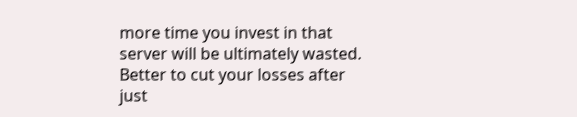more time you invest in that server will be ultimately wasted. Better to cut your losses after just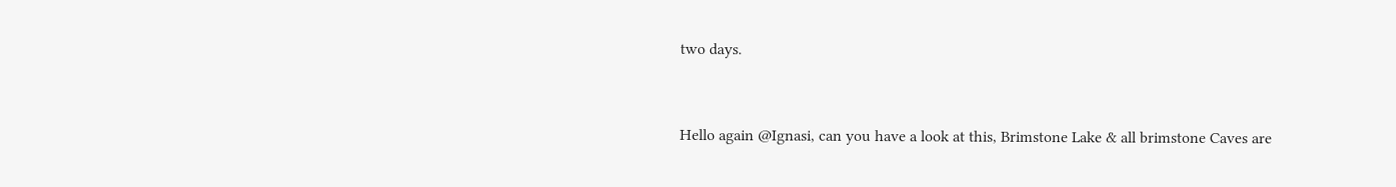two days.


Hello again @Ignasi, can you have a look at this, Brimstone Lake & all brimstone Caves are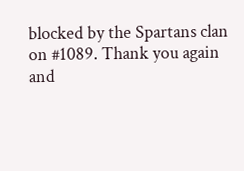blocked by the Spartans clan on #1089. Thank you again and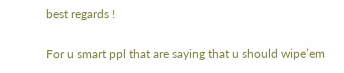best regards !

For u smart ppl that are saying that u should wipe’em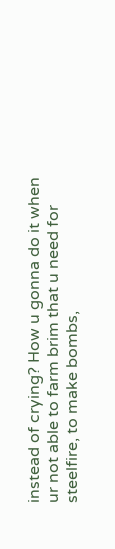instead of crying? How u gonna do it when ur not able to farm brim that u need for steelfire, to make bombs,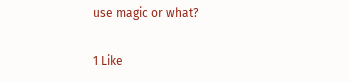use magic or what?

1 Like